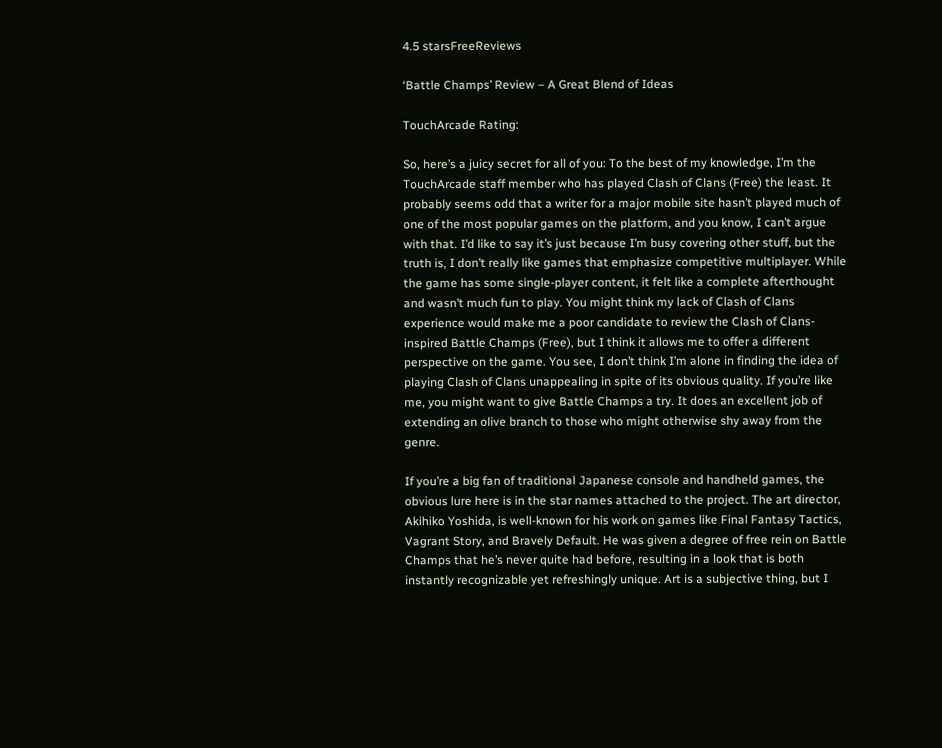4.5 starsFreeReviews

‘Battle Champs’ Review – A Great Blend of Ideas

TouchArcade Rating:

So, here’s a juicy secret for all of you: To the best of my knowledge, I’m the TouchArcade staff member who has played Clash of Clans (Free) the least. It probably seems odd that a writer for a major mobile site hasn’t played much of one of the most popular games on the platform, and you know, I can’t argue with that. I’d like to say it’s just because I’m busy covering other stuff, but the truth is, I don’t really like games that emphasize competitive multiplayer. While the game has some single-player content, it felt like a complete afterthought and wasn’t much fun to play. You might think my lack of Clash of Clans experience would make me a poor candidate to review the Clash of Clans-inspired Battle Champs (Free), but I think it allows me to offer a different perspective on the game. You see, I don’t think I’m alone in finding the idea of playing Clash of Clans unappealing in spite of its obvious quality. If you’re like me, you might want to give Battle Champs a try. It does an excellent job of extending an olive branch to those who might otherwise shy away from the genre.

If you’re a big fan of traditional Japanese console and handheld games, the obvious lure here is in the star names attached to the project. The art director, Akihiko Yoshida, is well-known for his work on games like Final Fantasy Tactics, Vagrant Story, and Bravely Default. He was given a degree of free rein on Battle Champs that he’s never quite had before, resulting in a look that is both instantly recognizable yet refreshingly unique. Art is a subjective thing, but I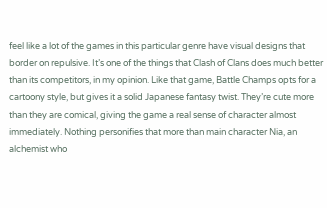feel like a lot of the games in this particular genre have visual designs that border on repulsive. It’s one of the things that Clash of Clans does much better than its competitors, in my opinion. Like that game, Battle Champs opts for a cartoony style, but gives it a solid Japanese fantasy twist. They’re cute more than they are comical, giving the game a real sense of character almost immediately. Nothing personifies that more than main character Nia, an alchemist who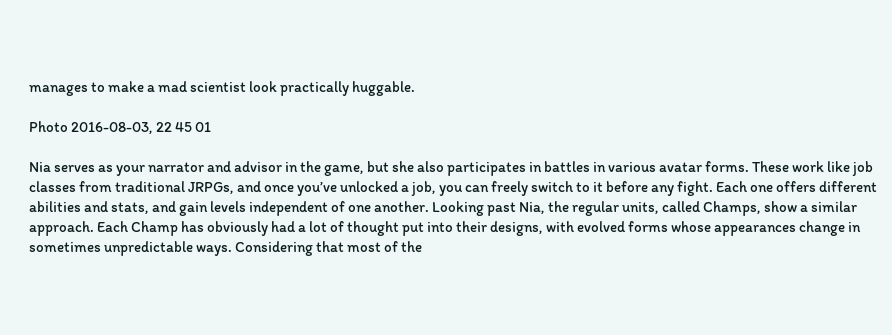manages to make a mad scientist look practically huggable.

Photo 2016-08-03, 22 45 01

Nia serves as your narrator and advisor in the game, but she also participates in battles in various avatar forms. These work like job classes from traditional JRPGs, and once you’ve unlocked a job, you can freely switch to it before any fight. Each one offers different abilities and stats, and gain levels independent of one another. Looking past Nia, the regular units, called Champs, show a similar approach. Each Champ has obviously had a lot of thought put into their designs, with evolved forms whose appearances change in sometimes unpredictable ways. Considering that most of the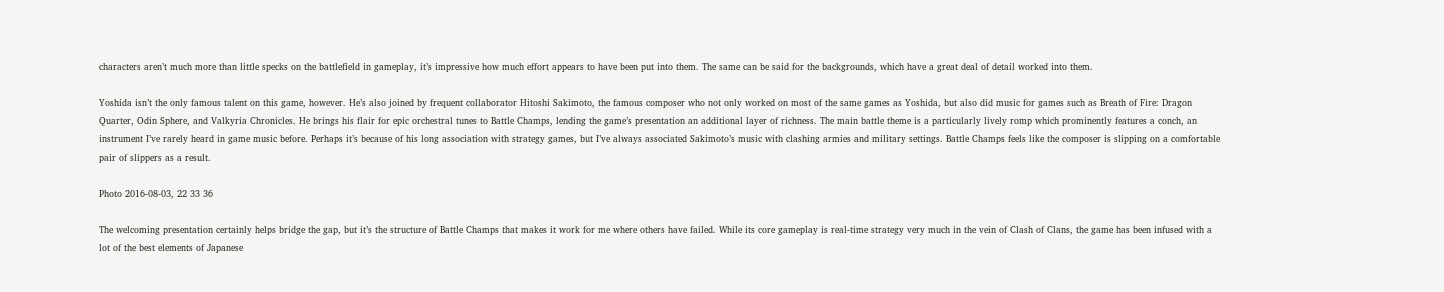characters aren’t much more than little specks on the battlefield in gameplay, it’s impressive how much effort appears to have been put into them. The same can be said for the backgrounds, which have a great deal of detail worked into them.

Yoshida isn’t the only famous talent on this game, however. He’s also joined by frequent collaborator Hitoshi Sakimoto, the famous composer who not only worked on most of the same games as Yoshida, but also did music for games such as Breath of Fire: Dragon Quarter, Odin Sphere, and Valkyria Chronicles. He brings his flair for epic orchestral tunes to Battle Champs, lending the game’s presentation an additional layer of richness. The main battle theme is a particularly lively romp which prominently features a conch, an instrument I’ve rarely heard in game music before. Perhaps it’s because of his long association with strategy games, but I’ve always associated Sakimoto’s music with clashing armies and military settings. Battle Champs feels like the composer is slipping on a comfortable pair of slippers as a result.

Photo 2016-08-03, 22 33 36

The welcoming presentation certainly helps bridge the gap, but it’s the structure of Battle Champs that makes it work for me where others have failed. While its core gameplay is real-time strategy very much in the vein of Clash of Clans, the game has been infused with a lot of the best elements of Japanese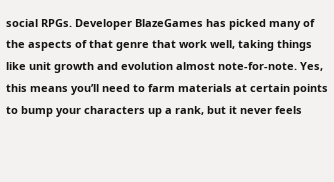social RPGs. Developer BlazeGames has picked many of the aspects of that genre that work well, taking things like unit growth and evolution almost note-for-note. Yes, this means you’ll need to farm materials at certain points to bump your characters up a rank, but it never feels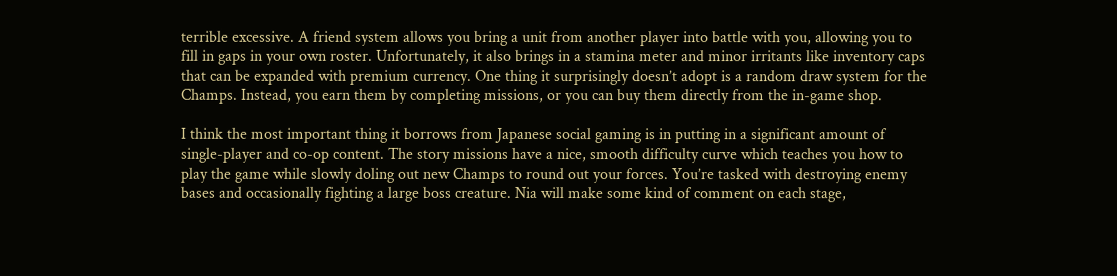terrible excessive. A friend system allows you bring a unit from another player into battle with you, allowing you to fill in gaps in your own roster. Unfortunately, it also brings in a stamina meter and minor irritants like inventory caps that can be expanded with premium currency. One thing it surprisingly doesn’t adopt is a random draw system for the Champs. Instead, you earn them by completing missions, or you can buy them directly from the in-game shop.

I think the most important thing it borrows from Japanese social gaming is in putting in a significant amount of single-player and co-op content. The story missions have a nice, smooth difficulty curve which teaches you how to play the game while slowly doling out new Champs to round out your forces. You’re tasked with destroying enemy bases and occasionally fighting a large boss creature. Nia will make some kind of comment on each stage,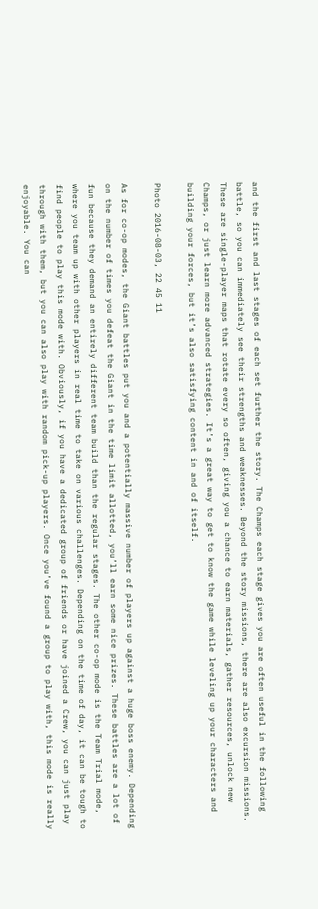and the first and last stages of each set further the story. The Champs each stage gives you are often useful in the following battle, so you can immediately see their strengths and weaknesses. Beyond the story missions, there are also excursion missions. These are single-player maps that rotate every so often, giving you a chance to earn materials, gather resources, unlock new Champs, or just learn more advanced strategies. It’s a great way to get to know the game while leveling up your characters and building your forces, but it’s also satisfying content in and of itself.

Photo 2016-08-03, 22 45 11

As for co-op modes, the Giant battles put you and a potentially massive number of players up against a huge boss enemy. Depending on the number of times you defeat the Giant in the time limit allotted, you’ll earn some nice prizes. These battles are a lot of fun because they demand an entirely different team build than the regular stages. The other co-op mode is the Team Trial mode, where you team up with other players in real time to take on various challenges. Depending on the time of day, it can be tough to find people to play this mode with. Obviously, if you have a dedicated group of friends or have joined a Crew, you can just play through with them, but you can also play with random pick-up players. Once you’ve found a group to play with, this mode is really enjoyable. You can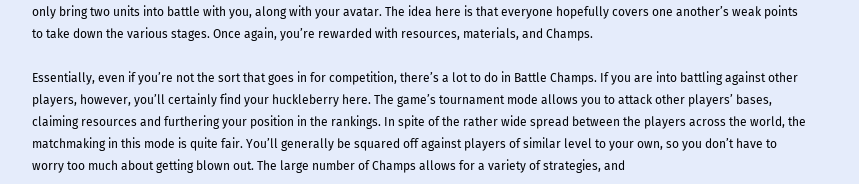only bring two units into battle with you, along with your avatar. The idea here is that everyone hopefully covers one another’s weak points to take down the various stages. Once again, you’re rewarded with resources, materials, and Champs.

Essentially, even if you’re not the sort that goes in for competition, there’s a lot to do in Battle Champs. If you are into battling against other players, however, you’ll certainly find your huckleberry here. The game’s tournament mode allows you to attack other players’ bases, claiming resources and furthering your position in the rankings. In spite of the rather wide spread between the players across the world, the matchmaking in this mode is quite fair. You’ll generally be squared off against players of similar level to your own, so you don’t have to worry too much about getting blown out. The large number of Champs allows for a variety of strategies, and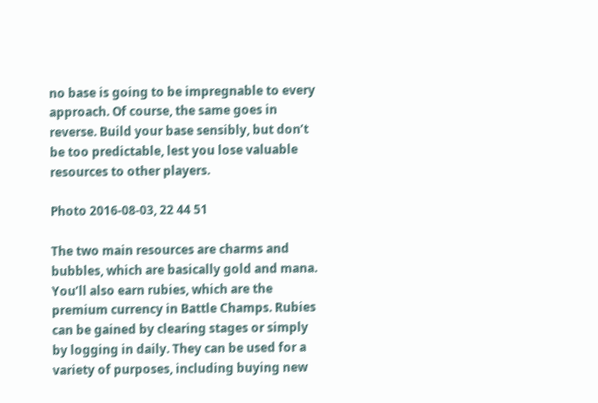no base is going to be impregnable to every approach. Of course, the same goes in reverse. Build your base sensibly, but don’t be too predictable, lest you lose valuable resources to other players.

Photo 2016-08-03, 22 44 51

The two main resources are charms and bubbles, which are basically gold and mana. You’ll also earn rubies, which are the premium currency in Battle Champs. Rubies can be gained by clearing stages or simply by logging in daily. They can be used for a variety of purposes, including buying new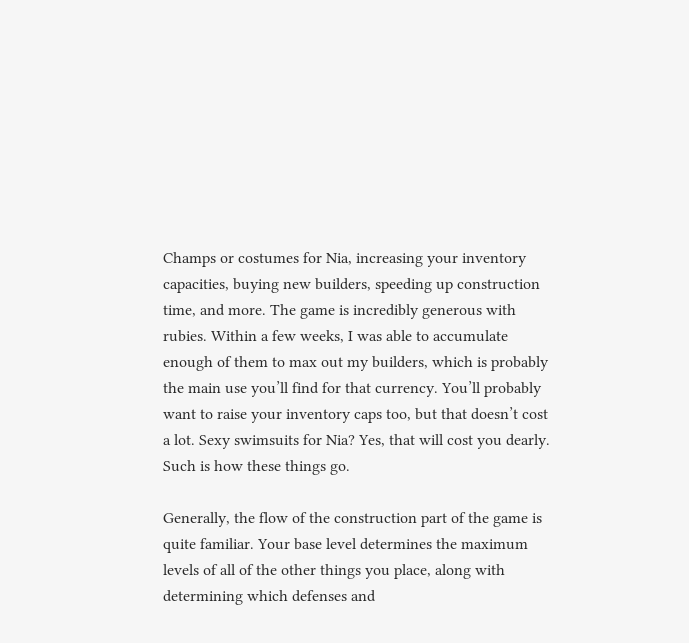Champs or costumes for Nia, increasing your inventory capacities, buying new builders, speeding up construction time, and more. The game is incredibly generous with rubies. Within a few weeks, I was able to accumulate enough of them to max out my builders, which is probably the main use you’ll find for that currency. You’ll probably want to raise your inventory caps too, but that doesn’t cost a lot. Sexy swimsuits for Nia? Yes, that will cost you dearly. Such is how these things go.

Generally, the flow of the construction part of the game is quite familiar. Your base level determines the maximum levels of all of the other things you place, along with determining which defenses and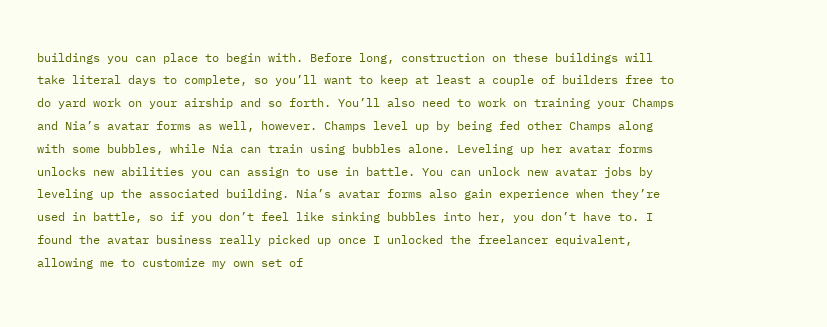buildings you can place to begin with. Before long, construction on these buildings will take literal days to complete, so you’ll want to keep at least a couple of builders free to do yard work on your airship and so forth. You’ll also need to work on training your Champs and Nia’s avatar forms as well, however. Champs level up by being fed other Champs along with some bubbles, while Nia can train using bubbles alone. Leveling up her avatar forms unlocks new abilities you can assign to use in battle. You can unlock new avatar jobs by leveling up the associated building. Nia’s avatar forms also gain experience when they’re used in battle, so if you don’t feel like sinking bubbles into her, you don’t have to. I found the avatar business really picked up once I unlocked the freelancer equivalent, allowing me to customize my own set of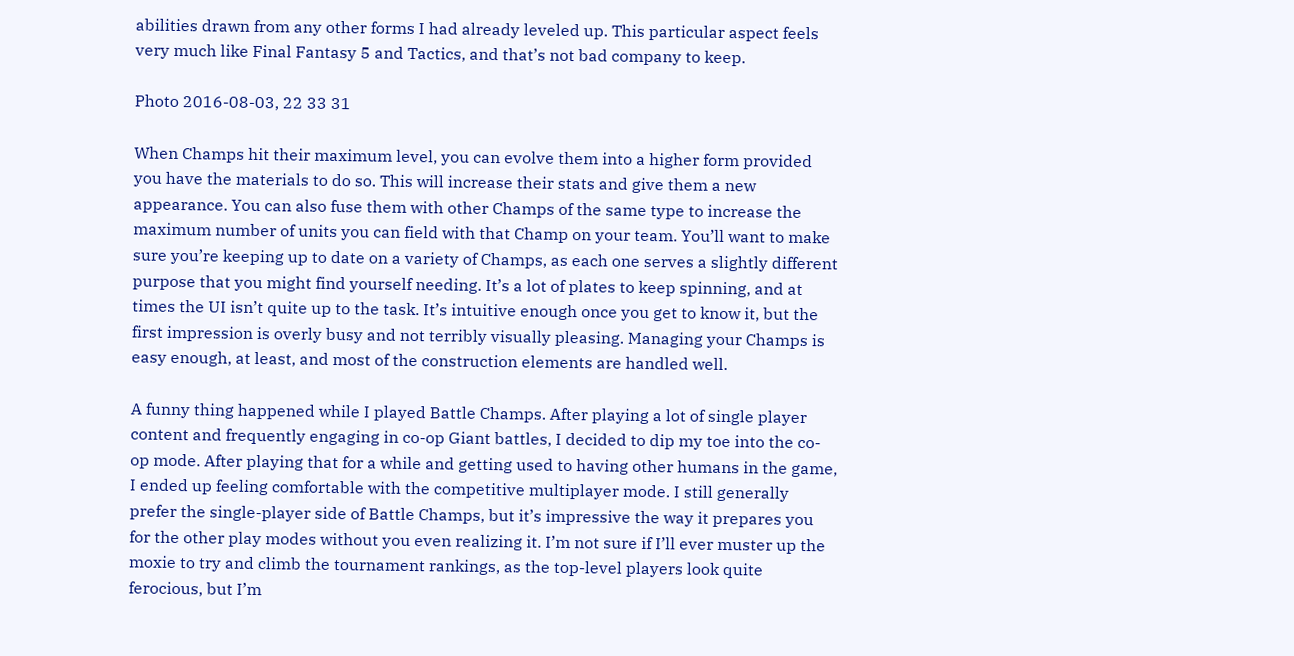abilities drawn from any other forms I had already leveled up. This particular aspect feels very much like Final Fantasy 5 and Tactics, and that’s not bad company to keep.

Photo 2016-08-03, 22 33 31

When Champs hit their maximum level, you can evolve them into a higher form provided you have the materials to do so. This will increase their stats and give them a new appearance. You can also fuse them with other Champs of the same type to increase the maximum number of units you can field with that Champ on your team. You’ll want to make sure you’re keeping up to date on a variety of Champs, as each one serves a slightly different purpose that you might find yourself needing. It’s a lot of plates to keep spinning, and at times the UI isn’t quite up to the task. It’s intuitive enough once you get to know it, but the first impression is overly busy and not terribly visually pleasing. Managing your Champs is easy enough, at least, and most of the construction elements are handled well.

A funny thing happened while I played Battle Champs. After playing a lot of single player content and frequently engaging in co-op Giant battles, I decided to dip my toe into the co-op mode. After playing that for a while and getting used to having other humans in the game, I ended up feeling comfortable with the competitive multiplayer mode. I still generally prefer the single-player side of Battle Champs, but it’s impressive the way it prepares you for the other play modes without you even realizing it. I’m not sure if I’ll ever muster up the moxie to try and climb the tournament rankings, as the top-level players look quite ferocious, but I’m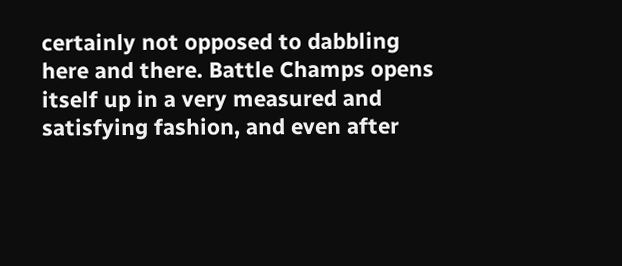certainly not opposed to dabbling here and there. Battle Champs opens itself up in a very measured and satisfying fashion, and even after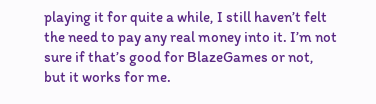playing it for quite a while, I still haven’t felt the need to pay any real money into it. I’m not sure if that’s good for BlazeGames or not, but it works for me.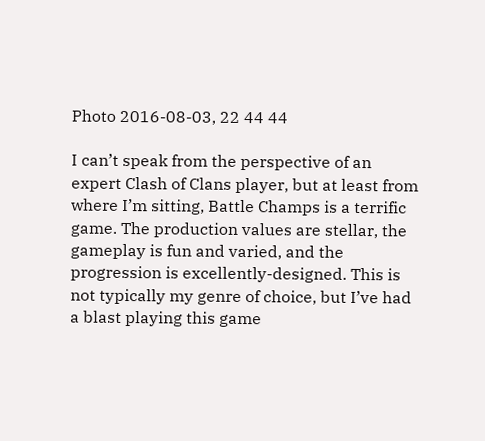Photo 2016-08-03, 22 44 44

I can’t speak from the perspective of an expert Clash of Clans player, but at least from where I’m sitting, Battle Champs is a terrific game. The production values are stellar, the gameplay is fun and varied, and the progression is excellently-designed. This is not typically my genre of choice, but I’ve had a blast playing this game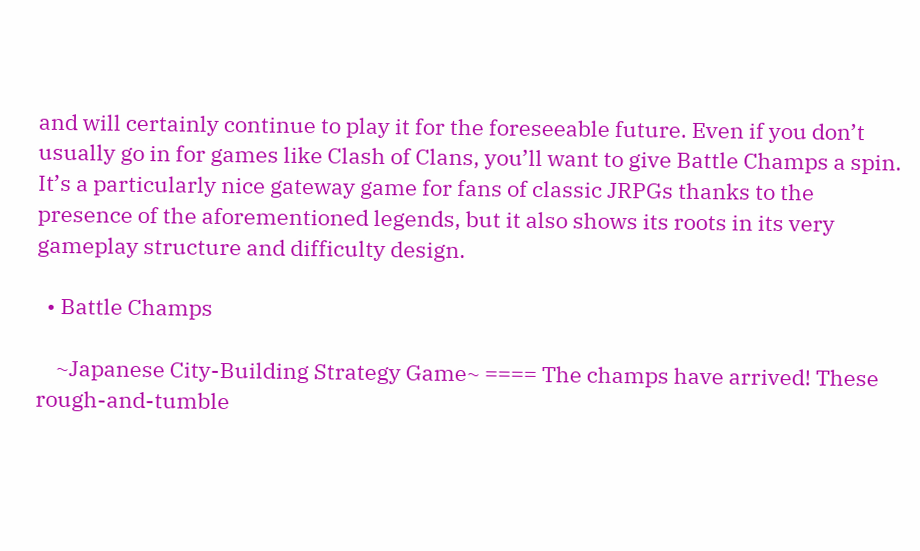and will certainly continue to play it for the foreseeable future. Even if you don’t usually go in for games like Clash of Clans, you’ll want to give Battle Champs a spin. It’s a particularly nice gateway game for fans of classic JRPGs thanks to the presence of the aforementioned legends, but it also shows its roots in its very gameplay structure and difficulty design.

  • Battle Champs

    ~Japanese City-Building Strategy Game~ ==== The champs have arrived! These rough-and-tumble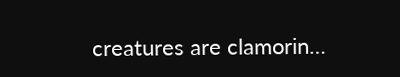creatures are clamorin…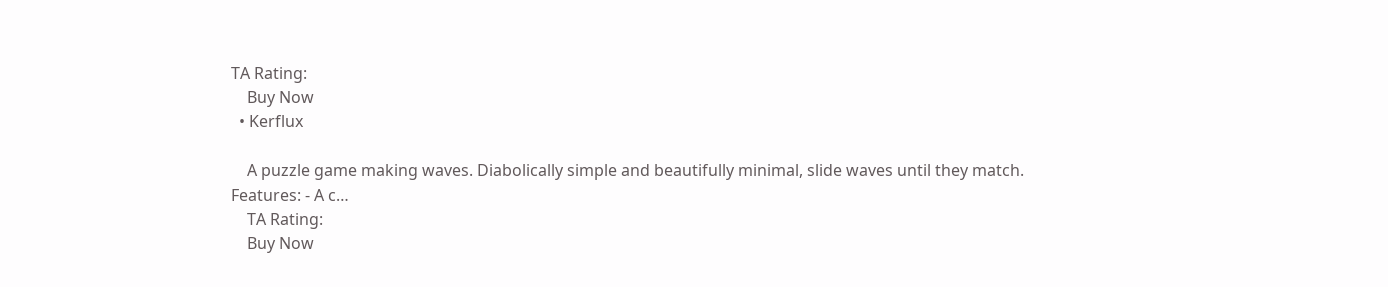TA Rating:
    Buy Now
  • Kerflux

    A puzzle game making waves. Diabolically simple and beautifully minimal, slide waves until they match. Features: - A c…
    TA Rating:
    Buy Now